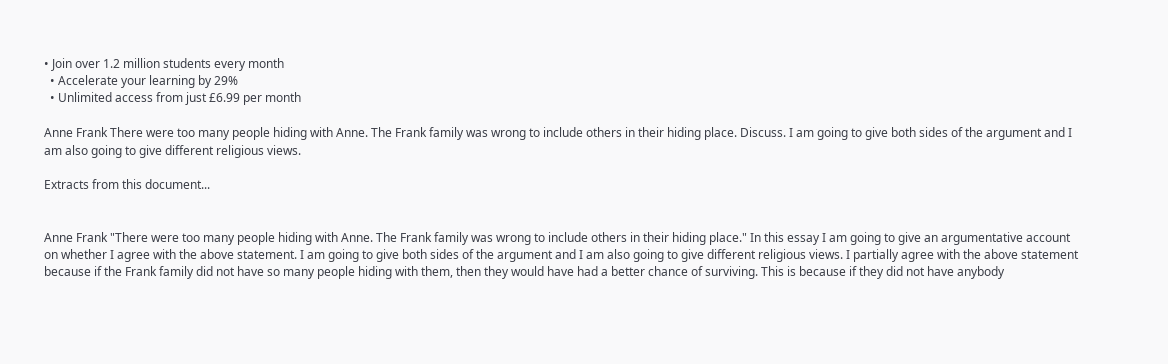• Join over 1.2 million students every month
  • Accelerate your learning by 29%
  • Unlimited access from just £6.99 per month

Anne Frank There were too many people hiding with Anne. The Frank family was wrong to include others in their hiding place. Discuss. I am going to give both sides of the argument and I am also going to give different religious views.

Extracts from this document...


Anne Frank "There were too many people hiding with Anne. The Frank family was wrong to include others in their hiding place." In this essay I am going to give an argumentative account on whether I agree with the above statement. I am going to give both sides of the argument and I am also going to give different religious views. I partially agree with the above statement because if the Frank family did not have so many people hiding with them, then they would have had a better chance of surviving. This is because if they did not have anybody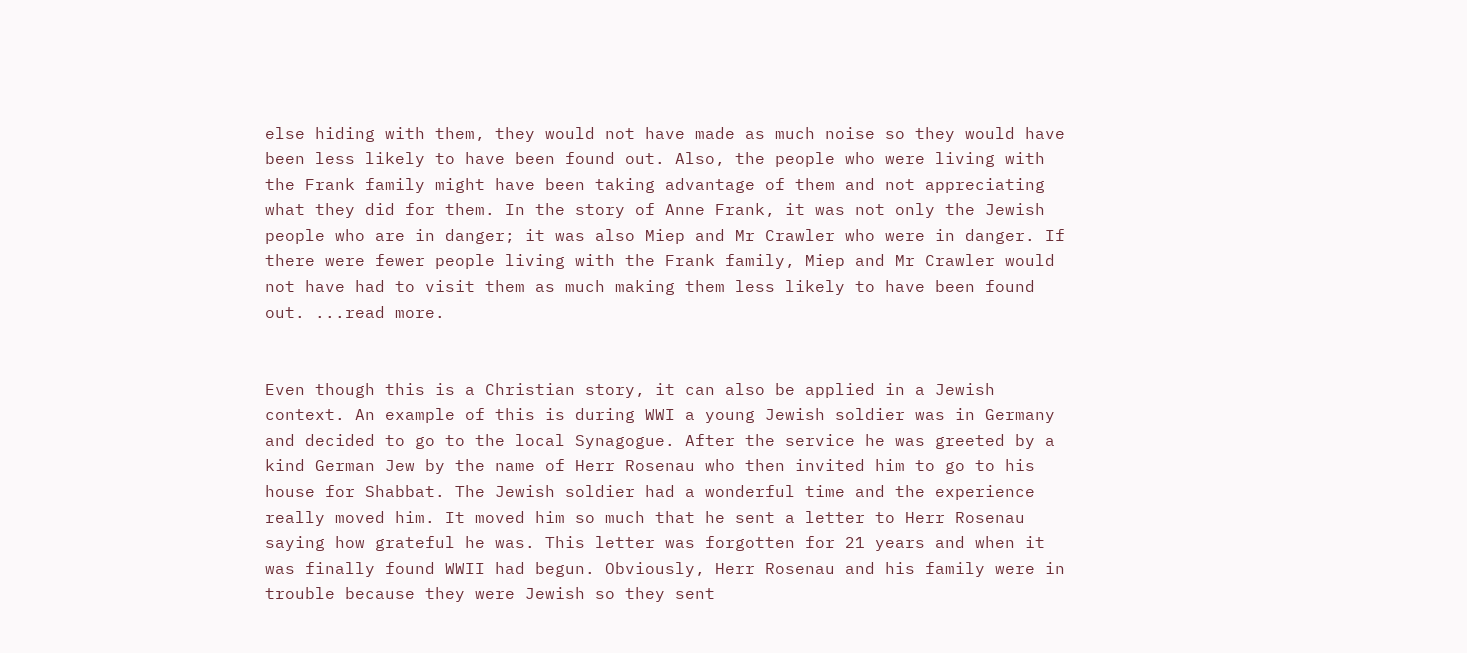else hiding with them, they would not have made as much noise so they would have been less likely to have been found out. Also, the people who were living with the Frank family might have been taking advantage of them and not appreciating what they did for them. In the story of Anne Frank, it was not only the Jewish people who are in danger; it was also Miep and Mr Crawler who were in danger. If there were fewer people living with the Frank family, Miep and Mr Crawler would not have had to visit them as much making them less likely to have been found out. ...read more.


Even though this is a Christian story, it can also be applied in a Jewish context. An example of this is during WWI a young Jewish soldier was in Germany and decided to go to the local Synagogue. After the service he was greeted by a kind German Jew by the name of Herr Rosenau who then invited him to go to his house for Shabbat. The Jewish soldier had a wonderful time and the experience really moved him. It moved him so much that he sent a letter to Herr Rosenau saying how grateful he was. This letter was forgotten for 21 years and when it was finally found WWII had begun. Obviously, Herr Rosenau and his family were in trouble because they were Jewish so they sent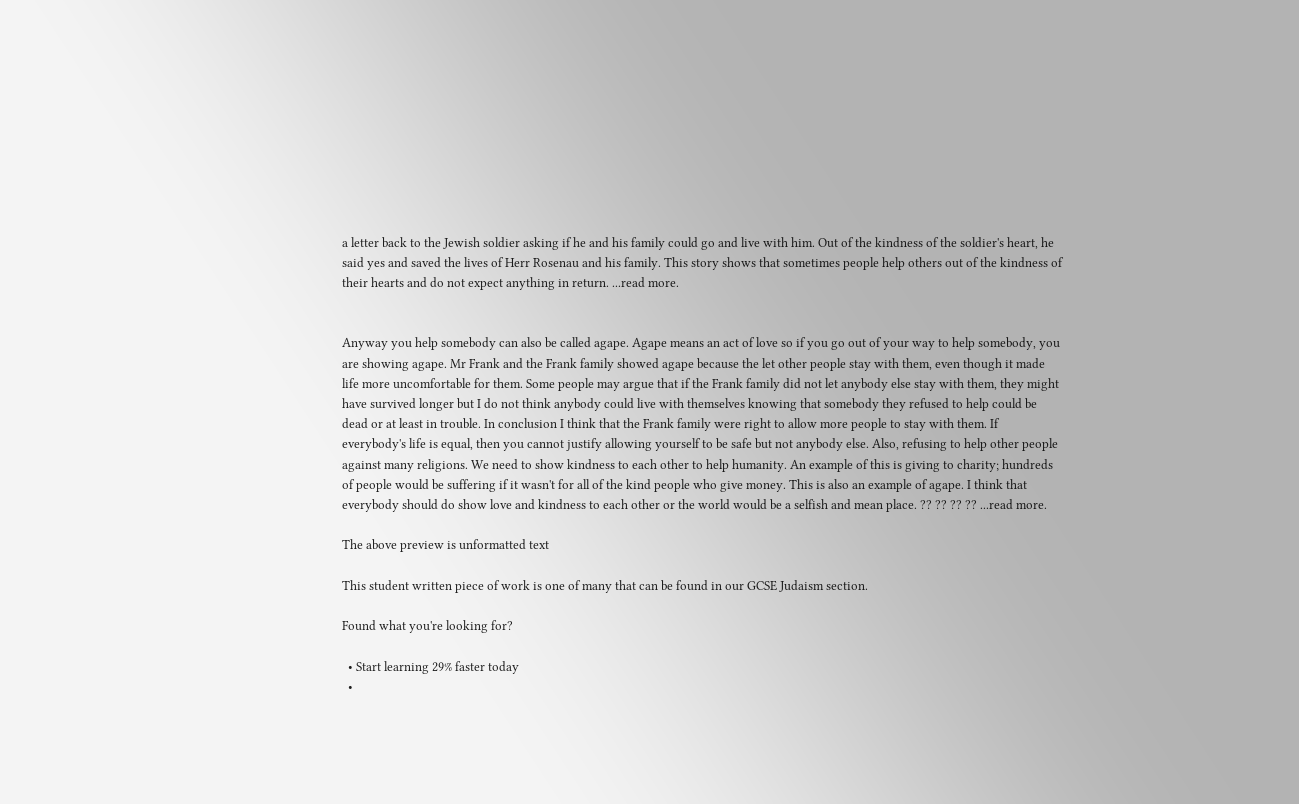a letter back to the Jewish soldier asking if he and his family could go and live with him. Out of the kindness of the soldier's heart, he said yes and saved the lives of Herr Rosenau and his family. This story shows that sometimes people help others out of the kindness of their hearts and do not expect anything in return. ...read more.


Anyway you help somebody can also be called agape. Agape means an act of love so if you go out of your way to help somebody, you are showing agape. Mr Frank and the Frank family showed agape because the let other people stay with them, even though it made life more uncomfortable for them. Some people may argue that if the Frank family did not let anybody else stay with them, they might have survived longer but I do not think anybody could live with themselves knowing that somebody they refused to help could be dead or at least in trouble. In conclusion I think that the Frank family were right to allow more people to stay with them. If everybody's life is equal, then you cannot justify allowing yourself to be safe but not anybody else. Also, refusing to help other people against many religions. We need to show kindness to each other to help humanity. An example of this is giving to charity; hundreds of people would be suffering if it wasn't for all of the kind people who give money. This is also an example of agape. I think that everybody should do show love and kindness to each other or the world would be a selfish and mean place. ?? ?? ?? ?? ...read more.

The above preview is unformatted text

This student written piece of work is one of many that can be found in our GCSE Judaism section.

Found what you're looking for?

  • Start learning 29% faster today
  •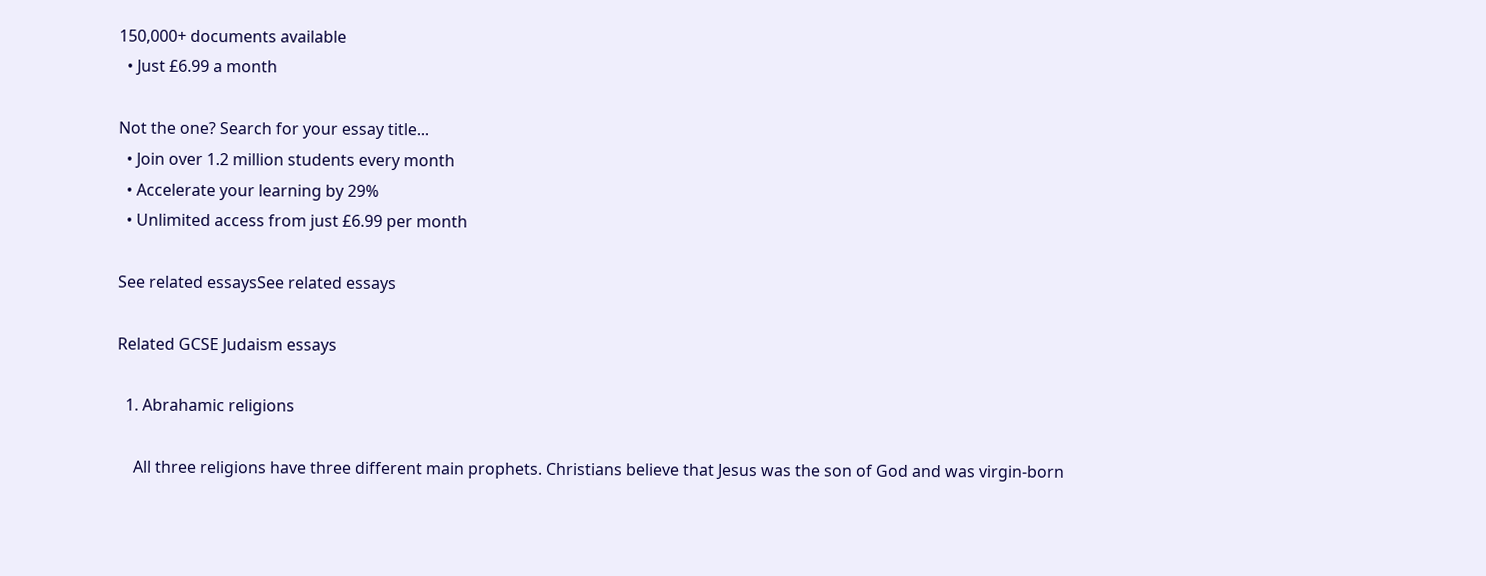150,000+ documents available
  • Just £6.99 a month

Not the one? Search for your essay title...
  • Join over 1.2 million students every month
  • Accelerate your learning by 29%
  • Unlimited access from just £6.99 per month

See related essaysSee related essays

Related GCSE Judaism essays

  1. Abrahamic religions

    All three religions have three different main prophets. Christians believe that Jesus was the son of God and was virgin-born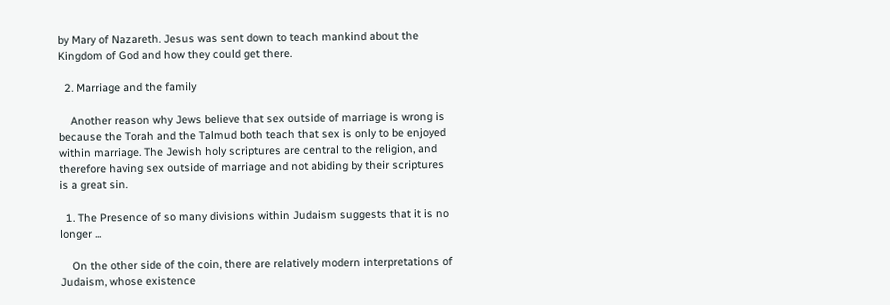by Mary of Nazareth. Jesus was sent down to teach mankind about the Kingdom of God and how they could get there.

  2. Marriage and the family

    Another reason why Jews believe that sex outside of marriage is wrong is because the Torah and the Talmud both teach that sex is only to be enjoyed within marriage. The Jewish holy scriptures are central to the religion, and therefore having sex outside of marriage and not abiding by their scriptures is a great sin.

  1. The Presence of so many divisions within Judaism suggests that it is no longer ...

    On the other side of the coin, there are relatively modern interpretations of Judaism, whose existence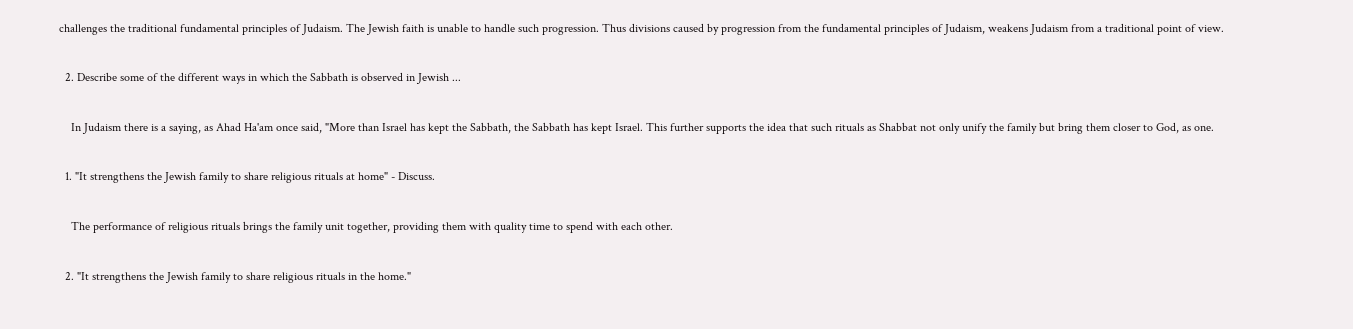challenges the traditional fundamental principles of Judaism. The Jewish faith is unable to handle such progression. Thus divisions caused by progression from the fundamental principles of Judaism, weakens Judaism from a traditional point of view.

  2. Describe some of the different ways in which the Sabbath is observed in Jewish ...

    In Judaism there is a saying, as Ahad Ha'am once said, "More than Israel has kept the Sabbath, the Sabbath has kept Israel. This further supports the idea that such rituals as Shabbat not only unify the family but bring them closer to God, as one.

  1. "It strengthens the Jewish family to share religious rituals at home" - Discuss.

    The performance of religious rituals brings the family unit together, providing them with quality time to spend with each other.

  2. "It strengthens the Jewish family to share religious rituals in the home."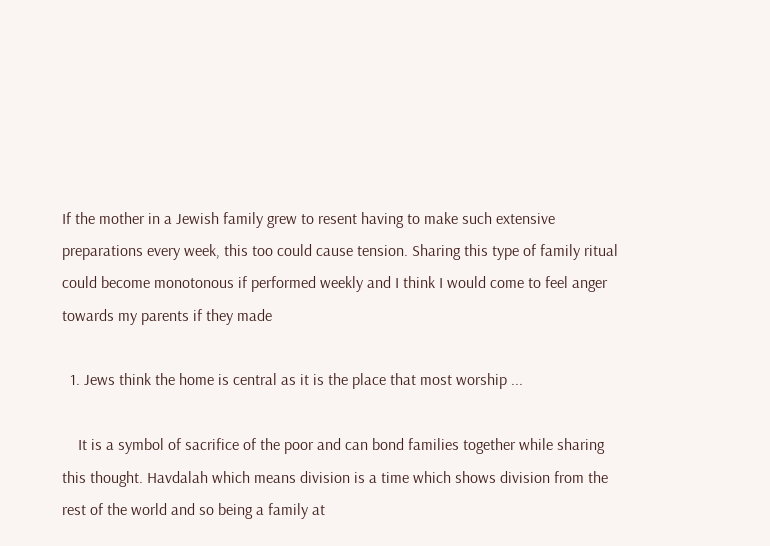If the mother in a Jewish family grew to resent having to make such extensive preparations every week, this too could cause tension. Sharing this type of family ritual could become monotonous if performed weekly and I think I would come to feel anger towards my parents if they made

  1. Jews think the home is central as it is the place that most worship ...

    It is a symbol of sacrifice of the poor and can bond families together while sharing this thought. Havdalah which means division is a time which shows division from the rest of the world and so being a family at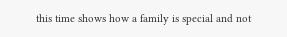this time shows how a family is special and not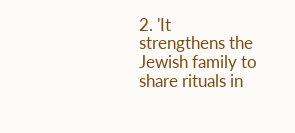2. 'It strengthens the Jewish family to share rituals in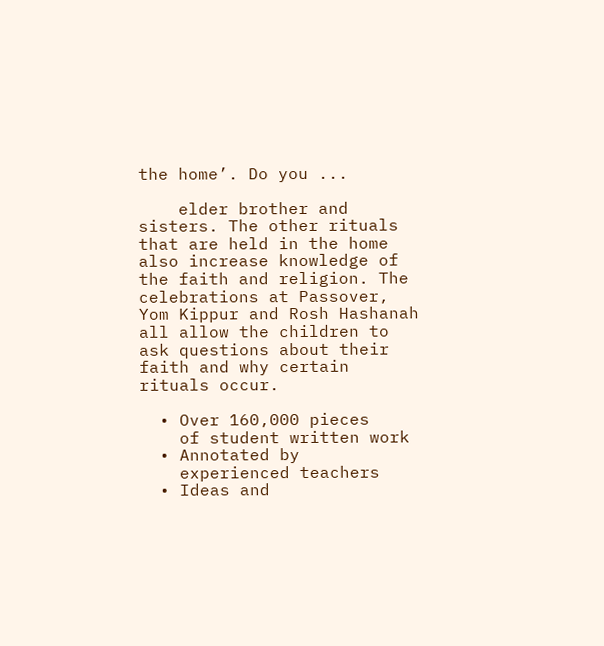the home’. Do you ...

    elder brother and sisters. The other rituals that are held in the home also increase knowledge of the faith and religion. The celebrations at Passover, Yom Kippur and Rosh Hashanah all allow the children to ask questions about their faith and why certain rituals occur.

  • Over 160,000 pieces
    of student written work
  • Annotated by
    experienced teachers
  • Ideas and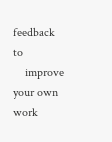feedback to
    improve your own work